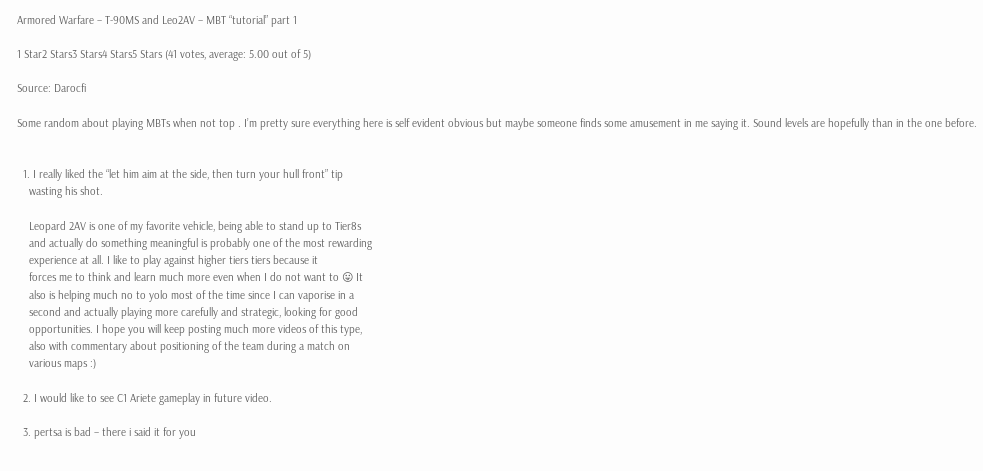Armored Warfare – T-90MS and Leo2AV – MBT “tutorial” part 1

1 Star2 Stars3 Stars4 Stars5 Stars (41 votes, average: 5.00 out of 5)

Source: Darocfi

Some random about playing MBTs when not top . I’m pretty sure everything here is self evident obvious but maybe someone finds some amusement in me saying it. Sound levels are hopefully than in the one before.


  1. I really liked the “let him aim at the side, then turn your hull front” tip
    wasting his shot.

    Leopard 2AV is one of my favorite vehicle, being able to stand up to Tier8s
    and actually do something meaningful is probably one of the most rewarding
    experience at all. I like to play against higher tiers tiers because it
    forces me to think and learn much more even when I do not want to 😛 It
    also is helping much no to yolo most of the time since I can vaporise in a
    second and actually playing more carefully and strategic, looking for good
    opportunities. I hope you will keep posting much more videos of this type,
    also with commentary about positioning of the team during a match on
    various maps :)

  2. I would like to see C1 Ariete gameplay in future video.

  3. pertsa is bad – there i said it for you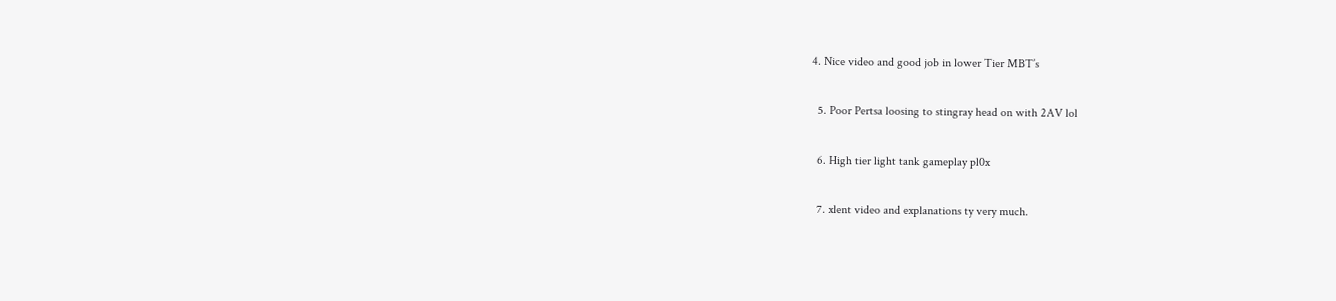4. Nice video and good job in lower Tier MBT’s

  5. Poor Pertsa loosing to stingray head on with 2AV lol

  6. High tier light tank gameplay pl0x

  7. xlent video and explanations ty very much.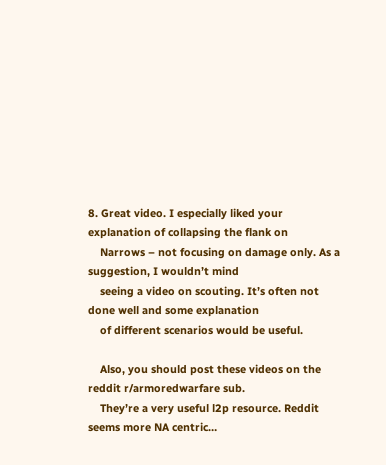8. Great video. I especially liked your explanation of collapsing the flank on
    Narrows – not focusing on damage only. As a suggestion, I wouldn’t mind
    seeing a video on scouting. It’s often not done well and some explanation
    of different scenarios would be useful.

    Also, you should post these videos on the reddit r/armoredwarfare sub.
    They’re a very useful l2p resource. Reddit seems more NA centric…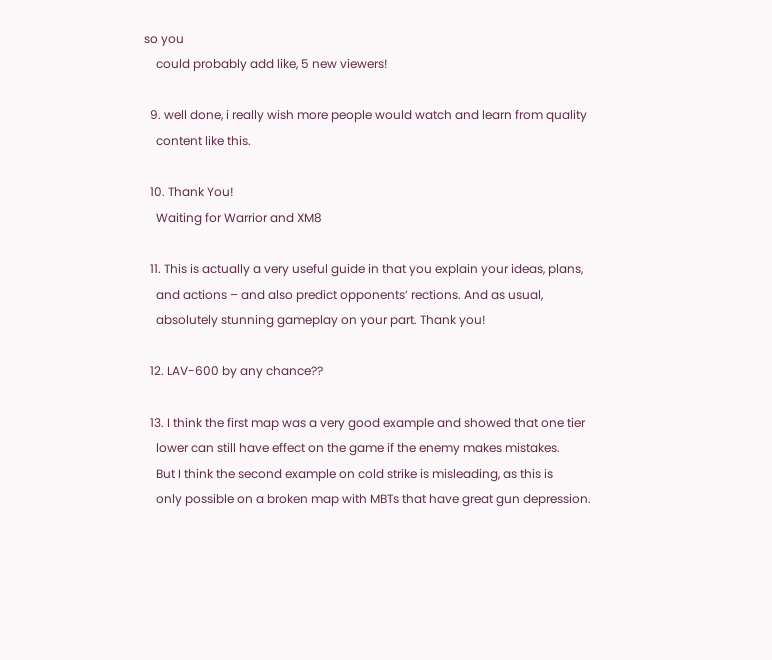so you
    could probably add like, 5 new viewers!

  9. well done, i really wish more people would watch and learn from quality
    content like this.

  10. Thank You!
    Waiting for Warrior and XM8

  11. This is actually a very useful guide in that you explain your ideas, plans,
    and actions – and also predict opponents’ rections. And as usual,
    absolutely stunning gameplay on your part. Thank you!

  12. LAV-600 by any chance??

  13. I think the first map was a very good example and showed that one tier
    lower can still have effect on the game if the enemy makes mistakes.
    But I think the second example on cold strike is misleading, as this is
    only possible on a broken map with MBTs that have great gun depression.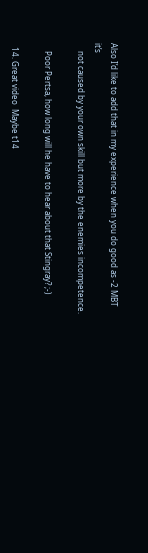Also I’d like to add that in my experience when you do good as -2 MBT it’s
    not caused by your own skill but more by the enemies incompetence.

    Poor Pertsa, how long will he have to hear about that Stingray? ;-)

  14. Great video  Maybe t14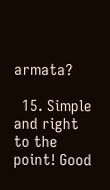armata?

  15. Simple and right to the point! Good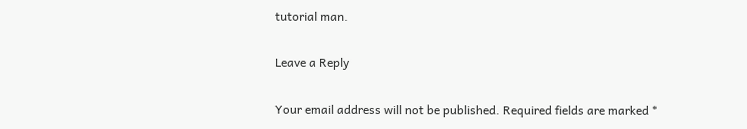tutorial man.

Leave a Reply

Your email address will not be published. Required fields are marked *